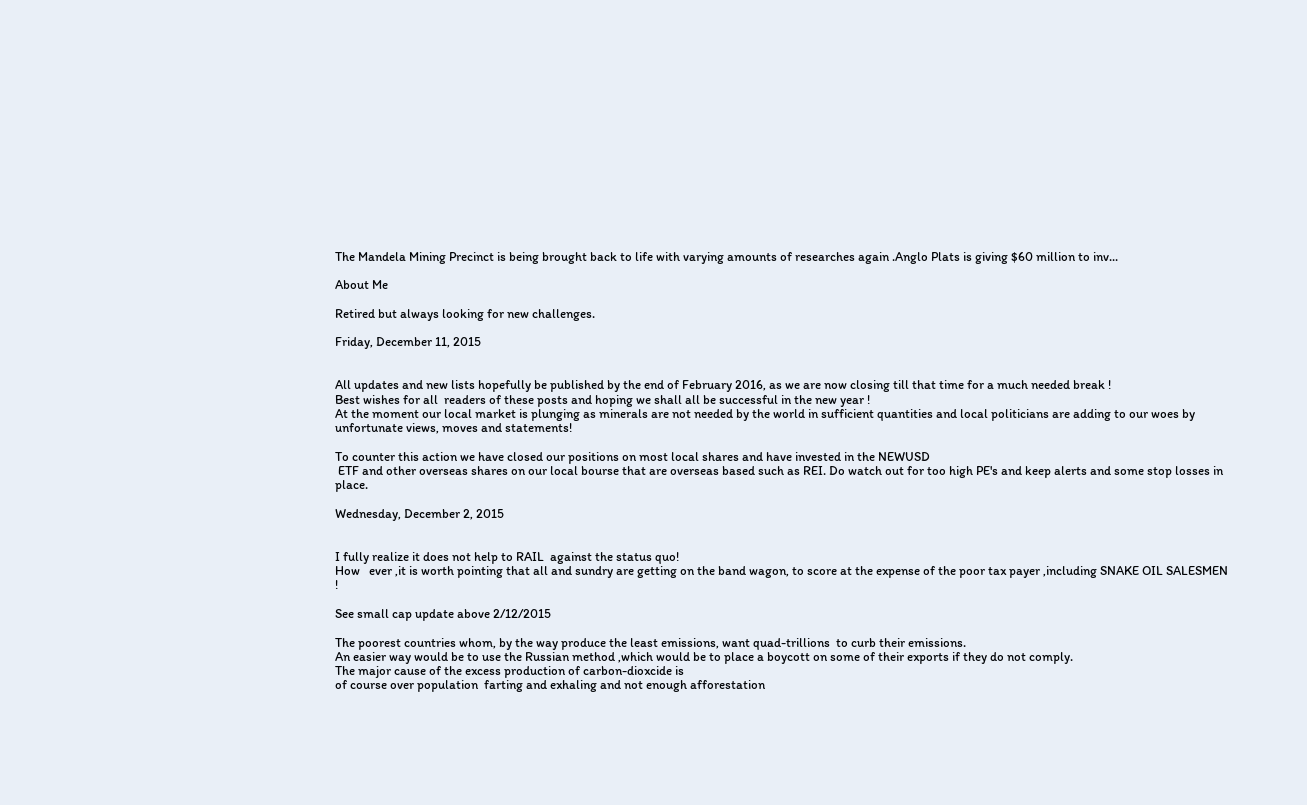The Mandela Mining Precinct is being brought back to life with varying amounts of researches again .Anglo Plats is giving $60 million to inv...

About Me

Retired but always looking for new challenges.

Friday, December 11, 2015


All updates and new lists hopefully be published by the end of February 2016, as we are now closing till that time for a much needed break !
Best wishes for all  readers of these posts and hoping we shall all be successful in the new year !
At the moment our local market is plunging as minerals are not needed by the world in sufficient quantities and local politicians are adding to our woes by unfortunate views, moves and statements!

To counter this action we have closed our positions on most local shares and have invested in the NEWUSD
 ETF and other overseas shares on our local bourse that are overseas based such as REI. Do watch out for too high PE's and keep alerts and some stop losses in place.

Wednesday, December 2, 2015


I fully realize it does not help to RAIL  against the status quo!
How   ever ,it is worth pointing that all and sundry are getting on the band wagon, to score at the expense of the poor tax payer ,including SNAKE OIL SALESMEN !

See small cap update above 2/12/2015

The poorest countries whom, by the way produce the least emissions, want quad-trillions  to curb their emissions.
An easier way would be to use the Russian method ,which would be to place a boycott on some of their exports if they do not comply.
The major cause of the excess production of carbon-dioxcide is
of course over population  farting and exhaling and not enough afforestation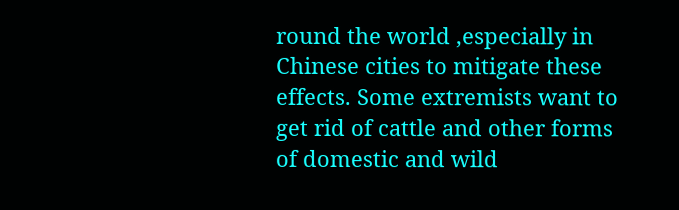round the world ,especially in Chinese cities to mitigate these effects. Some extremists want to get rid of cattle and other forms of domestic and wild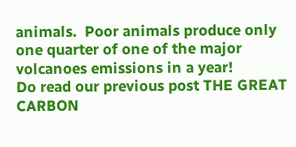animals.  Poor animals produce only one quarter of one of the major volcanoes emissions in a year!
Do read our previous post THE GREAT CARBON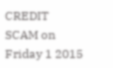CREDIT SCAM on Friday 1 2015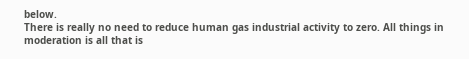below.
There is really no need to reduce human gas industrial activity to zero. All things in moderation is all that is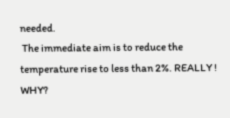needed.
 The immediate aim is to reduce the temperature rise to less than 2%. REALLY ! WHY?